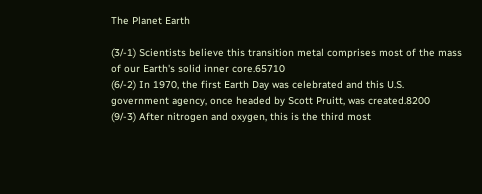The Planet Earth

(3/-1) Scientists believe this transition metal comprises most of the mass of our Earth's solid inner core.65710
(6/-2) In 1970, the first Earth Day was celebrated and this U.S. government agency, once headed by Scott Pruitt, was created.8200
(9/-3) After nitrogen and oxygen, this is the third most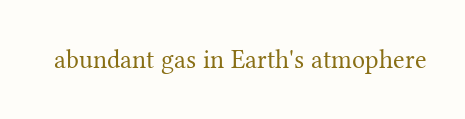abundant gas in Earth's atmophere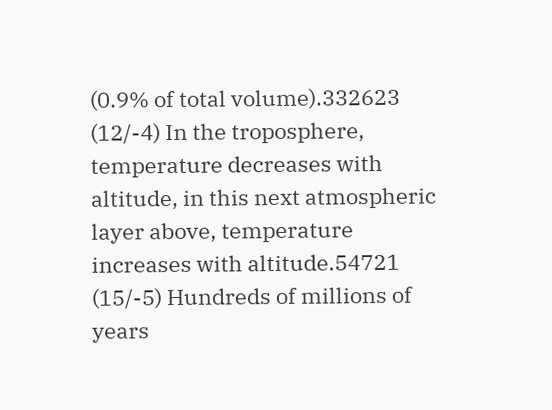(0.9% of total volume).332623
(12/-4) In the troposphere, temperature decreases with altitude, in this next atmospheric layer above, temperature increases with altitude.54721
(15/-5) Hundreds of millions of years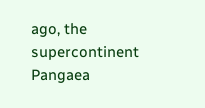ago, the supercontinent Pangaea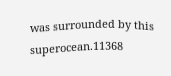was surrounded by this superocean.11368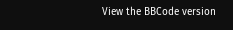View the BBCode version